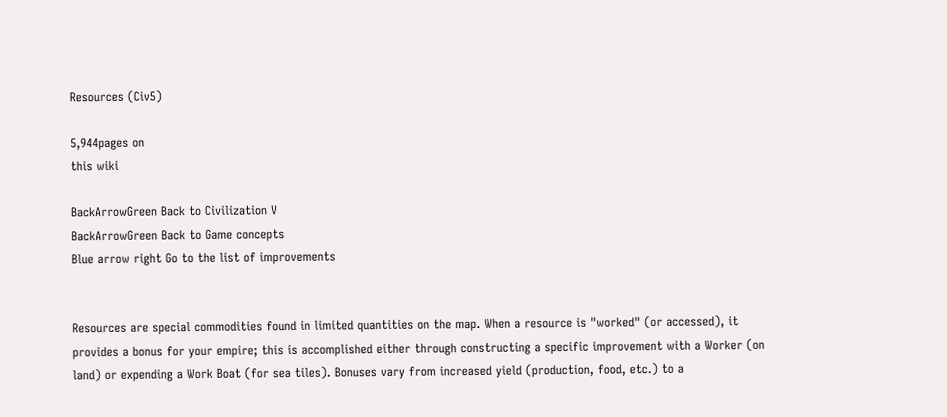Resources (Civ5)

5,944pages on
this wiki

BackArrowGreen Back to Civilization V
BackArrowGreen Back to Game concepts
Blue arrow right Go to the list of improvements


Resources are special commodities found in limited quantities on the map. When a resource is "worked" (or accessed), it provides a bonus for your empire; this is accomplished either through constructing a specific improvement with a Worker (on land) or expending a Work Boat (for sea tiles). Bonuses vary from increased yield (production, food, etc.) to a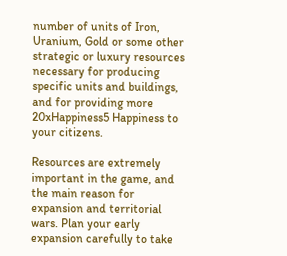number of units of Iron, Uranium, Gold or some other strategic or luxury resources necessary for producing specific units and buildings, and for providing more 20xHappiness5 Happiness to your citizens.

Resources are extremely important in the game, and the main reason for expansion and territorial wars. Plan your early expansion carefully to take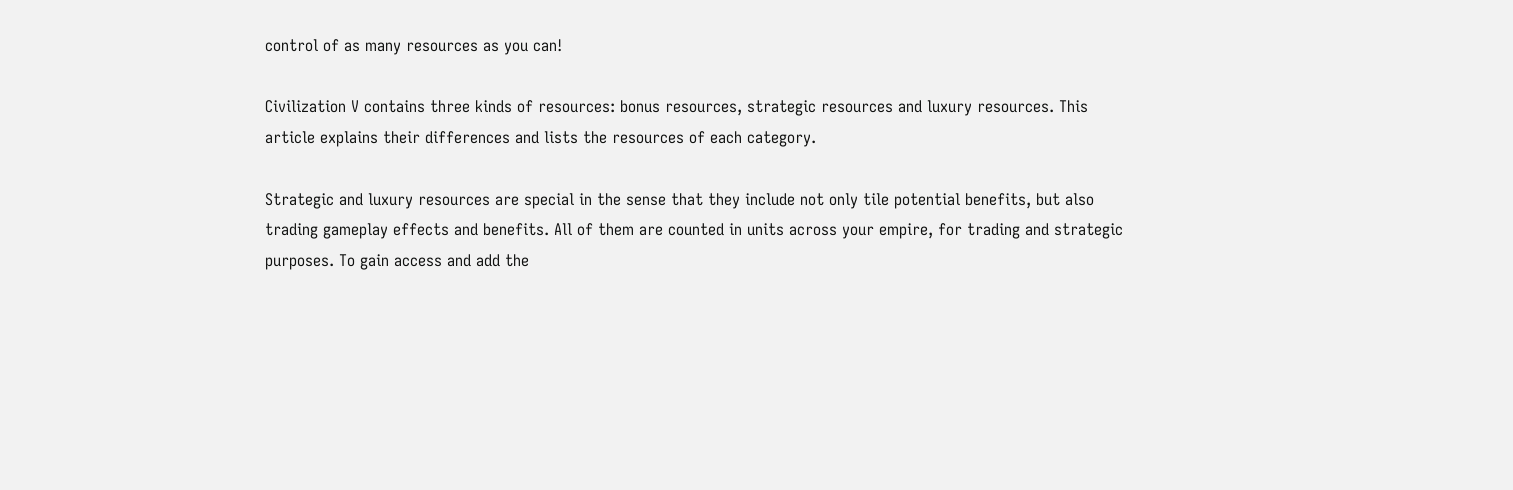control of as many resources as you can!

Civilization V contains three kinds of resources: bonus resources, strategic resources and luxury resources. This article explains their differences and lists the resources of each category.

Strategic and luxury resources are special in the sense that they include not only tile potential benefits, but also trading gameplay effects and benefits. All of them are counted in units across your empire, for trading and strategic purposes. To gain access and add the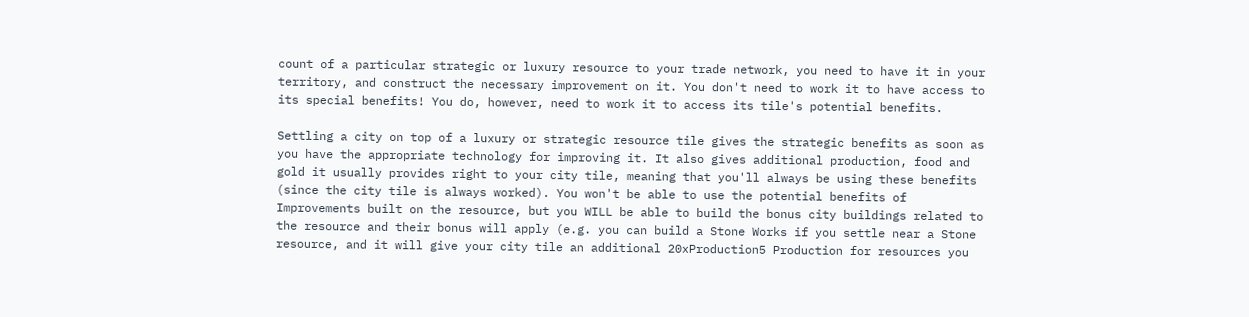count of a particular strategic or luxury resource to your trade network, you need to have it in your territory, and construct the necessary improvement on it. You don't need to work it to have access to its special benefits! You do, however, need to work it to access its tile's potential benefits.

Settling a city on top of a luxury or strategic resource tile gives the strategic benefits as soon as you have the appropriate technology for improving it. It also gives additional production, food and gold it usually provides right to your city tile, meaning that you'll always be using these benefits (since the city tile is always worked). You won't be able to use the potential benefits of Improvements built on the resource, but you WILL be able to build the bonus city buildings related to the resource and their bonus will apply (e.g. you can build a Stone Works if you settle near a Stone resource, and it will give your city tile an additional 20xProduction5 Production for resources you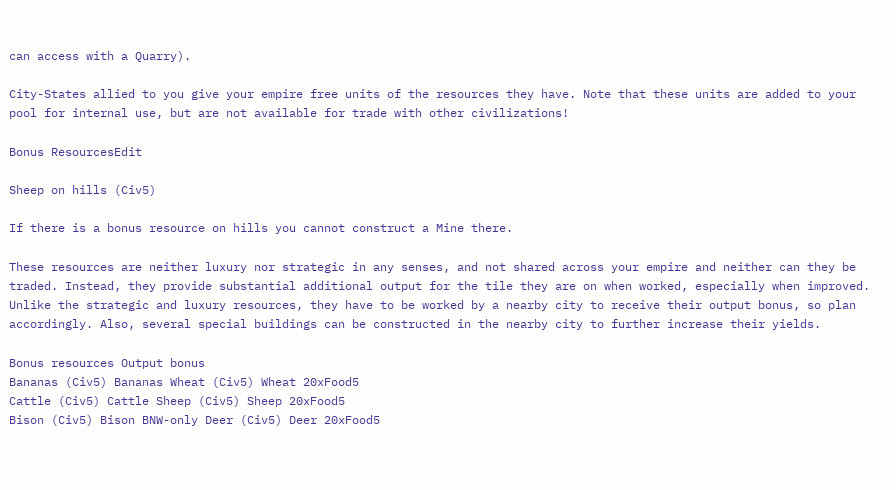can access with a Quarry).

City-States allied to you give your empire free units of the resources they have. Note that these units are added to your pool for internal use, but are not available for trade with other civilizations!

Bonus ResourcesEdit

Sheep on hills (Civ5)

If there is a bonus resource on hills you cannot construct a Mine there.

These resources are neither luxury nor strategic in any senses, and not shared across your empire and neither can they be traded. Instead, they provide substantial additional output for the tile they are on when worked, especially when improved. Unlike the strategic and luxury resources, they have to be worked by a nearby city to receive their output bonus, so plan accordingly. Also, several special buildings can be constructed in the nearby city to further increase their yields.

Bonus resources Output bonus
Bananas (Civ5) Bananas Wheat (Civ5) Wheat 20xFood5
Cattle (Civ5) Cattle Sheep (Civ5) Sheep 20xFood5
Bison (Civ5) Bison BNW-only Deer (Civ5) Deer 20xFood5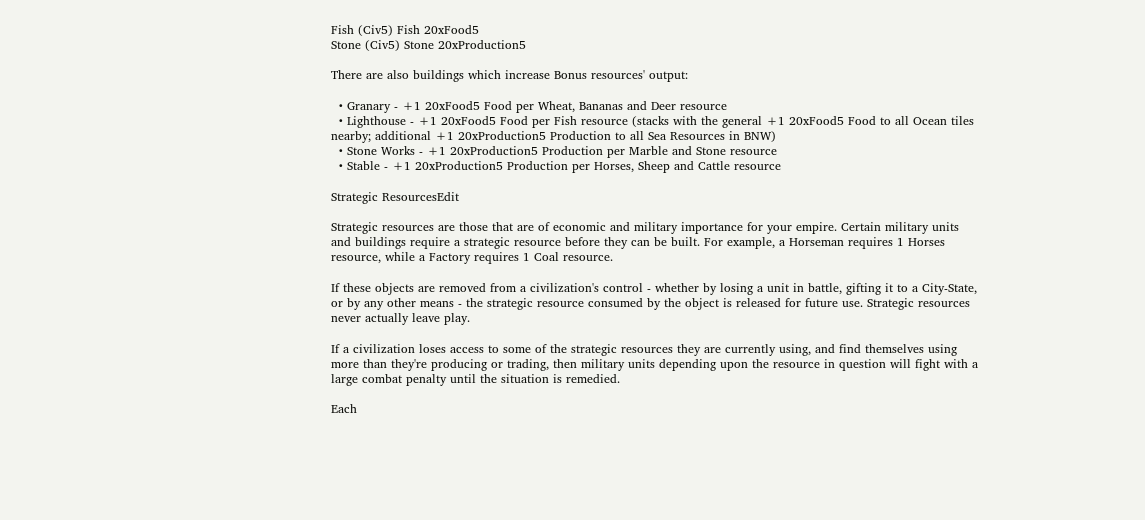Fish (Civ5) Fish 20xFood5
Stone (Civ5) Stone 20xProduction5

There are also buildings which increase Bonus resources' output:

  • Granary - +1 20xFood5 Food per Wheat, Bananas and Deer resource
  • Lighthouse - +1 20xFood5 Food per Fish resource (stacks with the general +1 20xFood5 Food to all Ocean tiles nearby; additional +1 20xProduction5 Production to all Sea Resources in BNW)
  • Stone Works - +1 20xProduction5 Production per Marble and Stone resource
  • Stable - +1 20xProduction5 Production per Horses, Sheep and Cattle resource

Strategic ResourcesEdit

Strategic resources are those that are of economic and military importance for your empire. Certain military units and buildings require a strategic resource before they can be built. For example, a Horseman requires 1 Horses resource, while a Factory requires 1 Coal resource.

If these objects are removed from a civilization's control - whether by losing a unit in battle, gifting it to a City-State, or by any other means - the strategic resource consumed by the object is released for future use. Strategic resources never actually leave play.

If a civilization loses access to some of the strategic resources they are currently using, and find themselves using more than they're producing or trading, then military units depending upon the resource in question will fight with a large combat penalty until the situation is remedied.

Each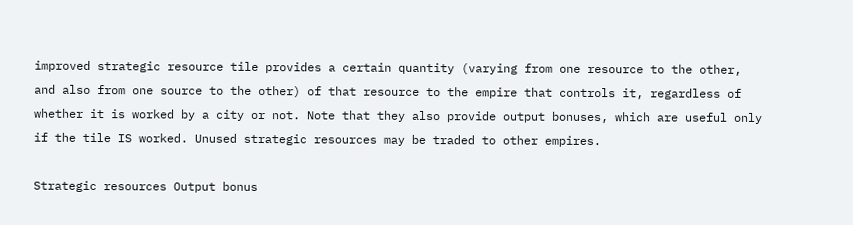improved strategic resource tile provides a certain quantity (varying from one resource to the other, and also from one source to the other) of that resource to the empire that controls it, regardless of whether it is worked by a city or not. Note that they also provide output bonuses, which are useful only if the tile IS worked. Unused strategic resources may be traded to other empires.

Strategic resources Output bonus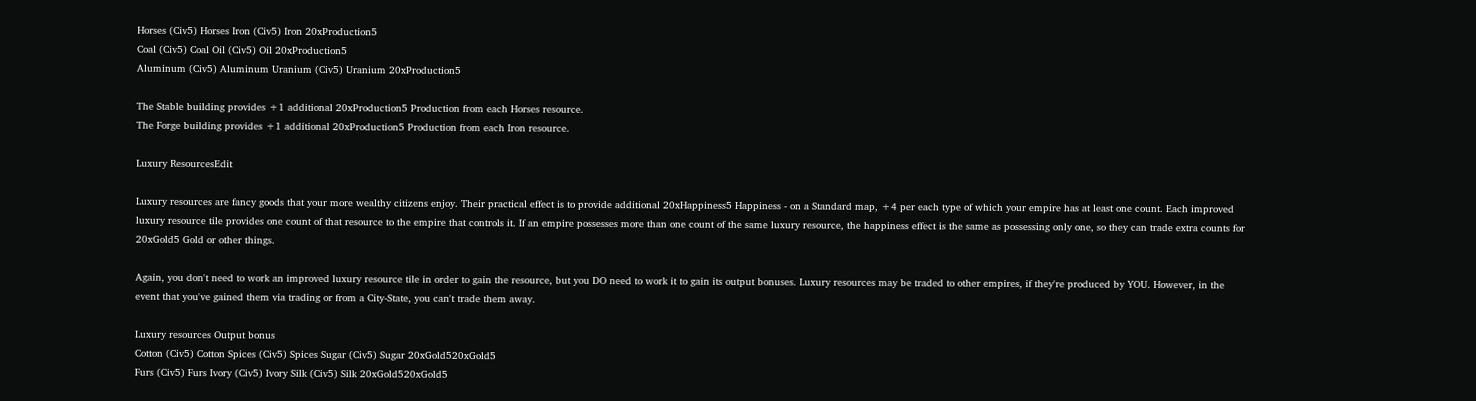Horses (Civ5) Horses Iron (Civ5) Iron 20xProduction5
Coal (Civ5) Coal Oil (Civ5) Oil 20xProduction5
Aluminum (Civ5) Aluminum Uranium (Civ5) Uranium 20xProduction5

The Stable building provides +1 additional 20xProduction5 Production from each Horses resource.
The Forge building provides +1 additional 20xProduction5 Production from each Iron resource.

Luxury ResourcesEdit

Luxury resources are fancy goods that your more wealthy citizens enjoy. Their practical effect is to provide additional 20xHappiness5 Happiness - on a Standard map, +4 per each type of which your empire has at least one count. Each improved luxury resource tile provides one count of that resource to the empire that controls it. If an empire possesses more than one count of the same luxury resource, the happiness effect is the same as possessing only one, so they can trade extra counts for 20xGold5 Gold or other things.

Again, you don't need to work an improved luxury resource tile in order to gain the resource, but you DO need to work it to gain its output bonuses. Luxury resources may be traded to other empires, if they're produced by YOU. However, in the event that you've gained them via trading or from a City-State, you can't trade them away.

Luxury resources Output bonus
Cotton (Civ5) Cotton Spices (Civ5) Spices Sugar (Civ5) Sugar 20xGold520xGold5
Furs (Civ5) Furs Ivory (Civ5) Ivory Silk (Civ5) Silk 20xGold520xGold5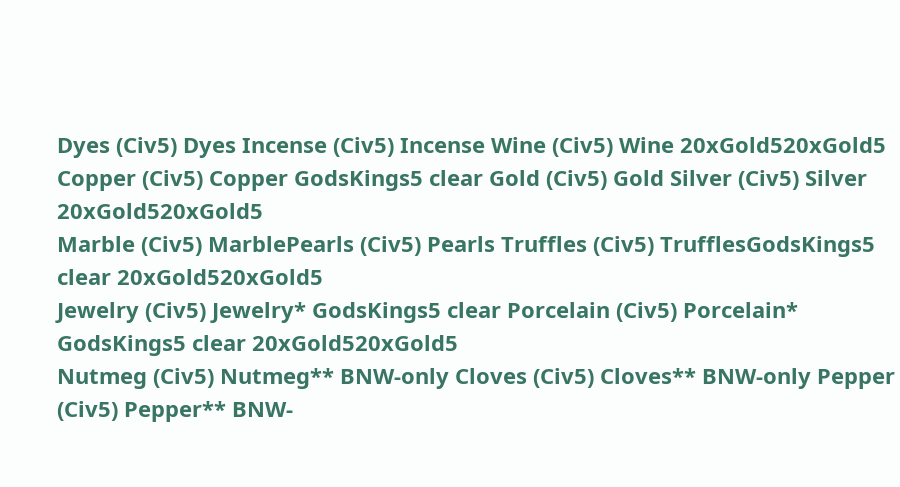Dyes (Civ5) Dyes Incense (Civ5) Incense Wine (Civ5) Wine 20xGold520xGold5
Copper (Civ5) Copper GodsKings5 clear Gold (Civ5) Gold Silver (Civ5) Silver 20xGold520xGold5
Marble (Civ5) MarblePearls (Civ5) Pearls Truffles (Civ5) TrufflesGodsKings5 clear 20xGold520xGold5
Jewelry (Civ5) Jewelry* GodsKings5 clear Porcelain (Civ5) Porcelain* GodsKings5 clear 20xGold520xGold5
Nutmeg (Civ5) Nutmeg** BNW-only Cloves (Civ5) Cloves** BNW-only Pepper (Civ5) Pepper** BNW-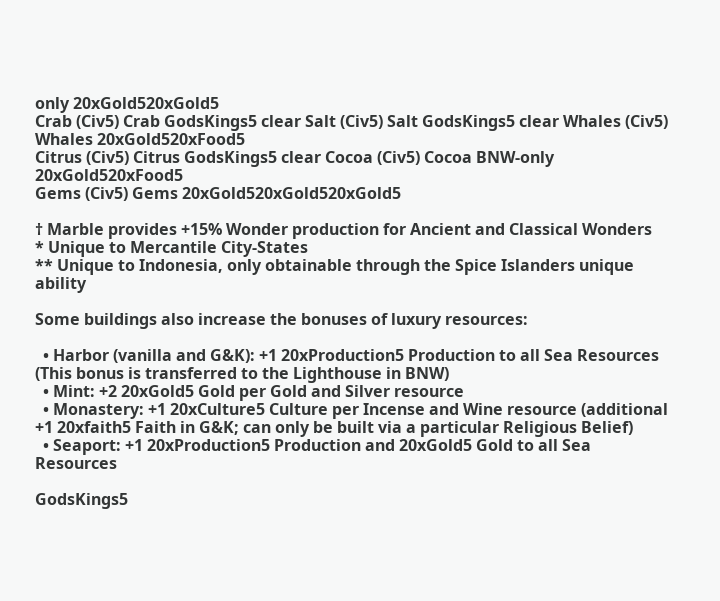only 20xGold520xGold5
Crab (Civ5) Crab GodsKings5 clear Salt (Civ5) Salt GodsKings5 clear Whales (Civ5) Whales 20xGold520xFood5
Citrus (Civ5) Citrus GodsKings5 clear Cocoa (Civ5) Cocoa BNW-only 20xGold520xFood5
Gems (Civ5) Gems 20xGold520xGold520xGold5

† Marble provides +15% Wonder production for Ancient and Classical Wonders
* Unique to Mercantile City-States
** Unique to Indonesia, only obtainable through the Spice Islanders unique ability

Some buildings also increase the bonuses of luxury resources:

  • Harbor (vanilla and G&K): +1 20xProduction5 Production to all Sea Resources (This bonus is transferred to the Lighthouse in BNW)
  • Mint: +2 20xGold5 Gold per Gold and Silver resource
  • Monastery: +1 20xCulture5 Culture per Incense and Wine resource (additional +1 20xfaith5 Faith in G&K; can only be built via a particular Religious Belief)
  • Seaport: +1 20xProduction5 Production and 20xGold5 Gold to all Sea Resources

GodsKings5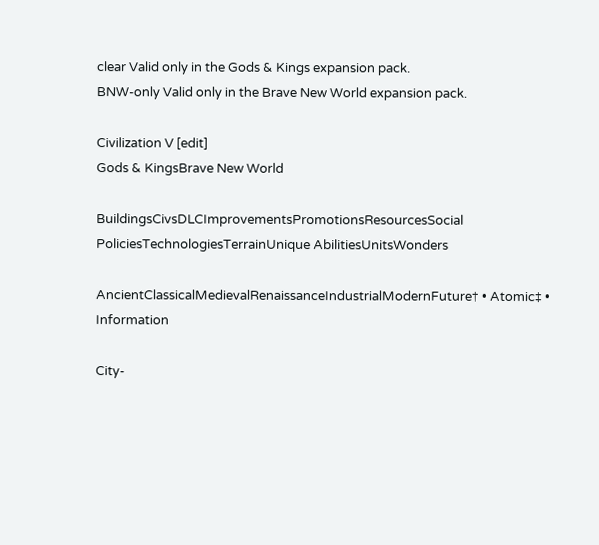clear Valid only in the Gods & Kings expansion pack.
BNW-only Valid only in the Brave New World expansion pack.

Civilization V [edit]
Gods & KingsBrave New World

BuildingsCivsDLCImprovementsPromotionsResourcesSocial PoliciesTechnologiesTerrainUnique AbilitiesUnitsWonders

AncientClassicalMedievalRenaissanceIndustrialModernFuture† • Atomic‡ • Information

City-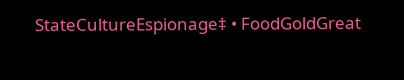StateCultureEspionage‡ • FoodGoldGreat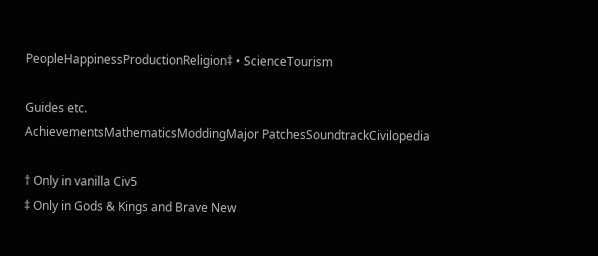PeopleHappinessProductionReligion‡ • ScienceTourism

Guides etc.
AchievementsMathematicsModdingMajor PatchesSoundtrackCivilopedia

† Only in vanilla Civ5
‡ Only in Gods & Kings and Brave New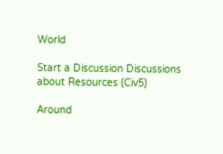World

Start a Discussion Discussions about Resources (Civ5)

Around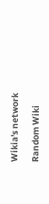Wikia's network

Random Wiki